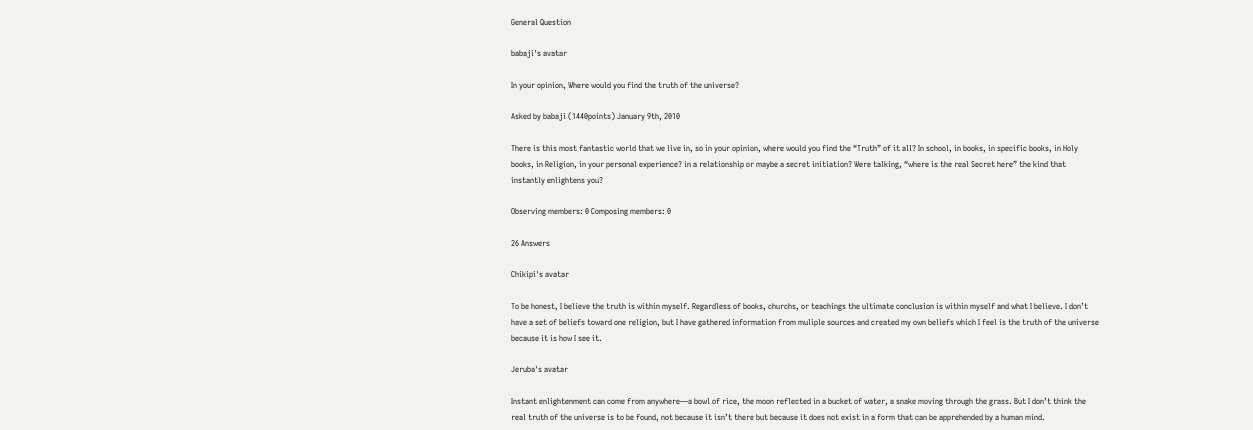General Question

babaji's avatar

In your opinion, Where would you find the truth of the universe?

Asked by babaji (1440points) January 9th, 2010

There is this most fantastic world that we live in, so in your opinion, where would you find the “Truth” of it all? In school, in books, in specific books, in Holy books, in Religion, in your personal experience? in a relationship or maybe a secret initiation? Were talking, “where is the real Secret here” the kind that instantly enlightens you?

Observing members: 0 Composing members: 0

26 Answers

Chikipi's avatar

To be honest, I believe the truth is within myself. Regardless of books, churchs, or teachings the ultimate conclusion is within myself and what I believe. I don’t have a set of beliefs toward one religion, but I have gathered information from muliple sources and created my own beliefs which I feel is the truth of the universe because it is how I see it.

Jeruba's avatar

Instant enlightenment can come from anywhere—a bowl of rice, the moon reflected in a bucket of water, a snake moving through the grass. But I don’t think the real truth of the universe is to be found, not because it isn’t there but because it does not exist in a form that can be apprehended by a human mind.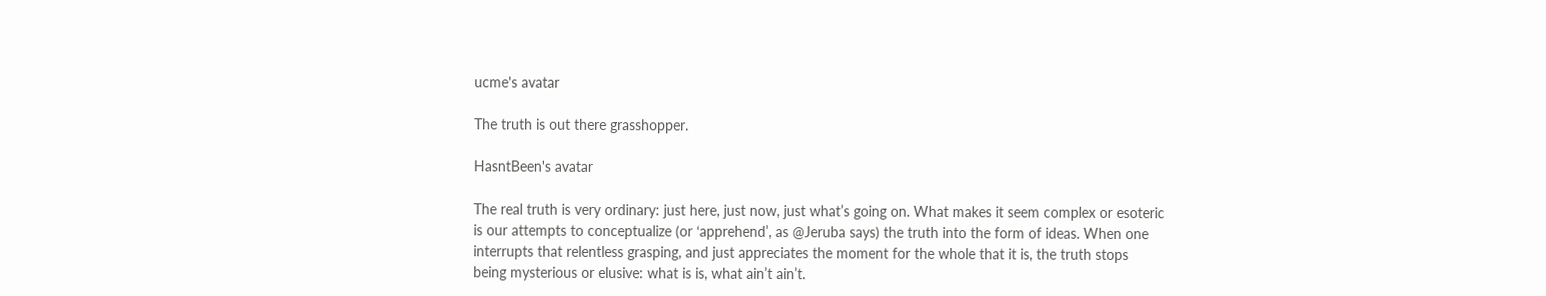ucme's avatar

The truth is out there grasshopper.

HasntBeen's avatar

The real truth is very ordinary: just here, just now, just what’s going on. What makes it seem complex or esoteric is our attempts to conceptualize (or ‘apprehend’, as @Jeruba says) the truth into the form of ideas. When one interrupts that relentless grasping, and just appreciates the moment for the whole that it is, the truth stops being mysterious or elusive: what is is, what ain’t ain’t.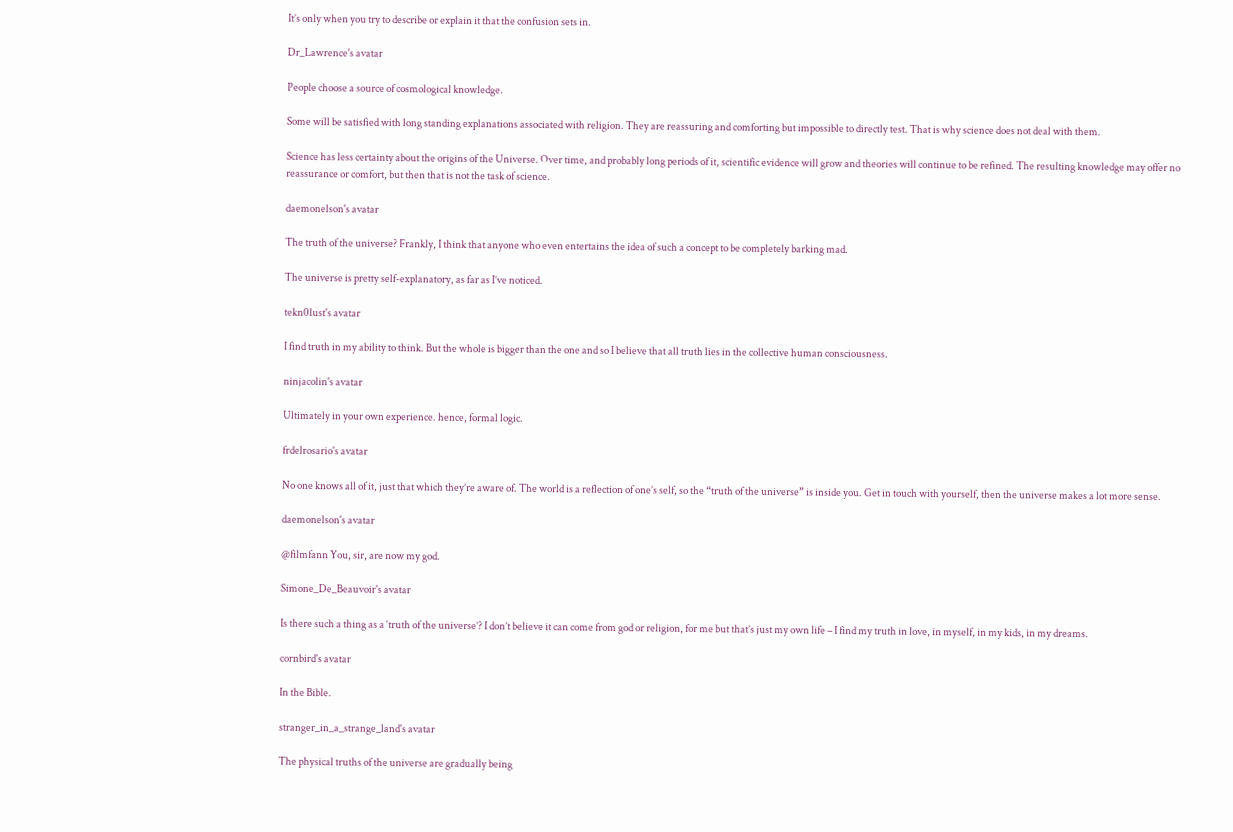It’s only when you try to describe or explain it that the confusion sets in.

Dr_Lawrence's avatar

People choose a source of cosmological knowledge.

Some will be satisfied with long standing explanations associated with religion. They are reassuring and comforting but impossible to directly test. That is why science does not deal with them.

Science has less certainty about the origins of the Universe. Over time, and probably long periods of it, scientific evidence will grow and theories will continue to be refined. The resulting knowledge may offer no reassurance or comfort, but then that is not the task of science.

daemonelson's avatar

The truth of the universe? Frankly, I think that anyone who even entertains the idea of such a concept to be completely barking mad.

The universe is pretty self-explanatory, as far as I’ve noticed.

tekn0lust's avatar

I find truth in my ability to think. But the whole is bigger than the one and so I believe that all truth lies in the collective human consciousness.

ninjacolin's avatar

Ultimately in your own experience. hence, formal logic.

frdelrosario's avatar

No one knows all of it, just that which they’re aware of. The world is a reflection of one’s self, so the “truth of the universe” is inside you. Get in touch with yourself, then the universe makes a lot more sense.

daemonelson's avatar

@filmfann You, sir, are now my god.

Simone_De_Beauvoir's avatar

Is there such a thing as a ‘truth of the universe’? I don’t believe it can come from god or religion, for me but that’s just my own life – I find my truth in love, in myself, in my kids, in my dreams.

cornbird's avatar

In the Bible.

stranger_in_a_strange_land's avatar

The physical truths of the universe are gradually being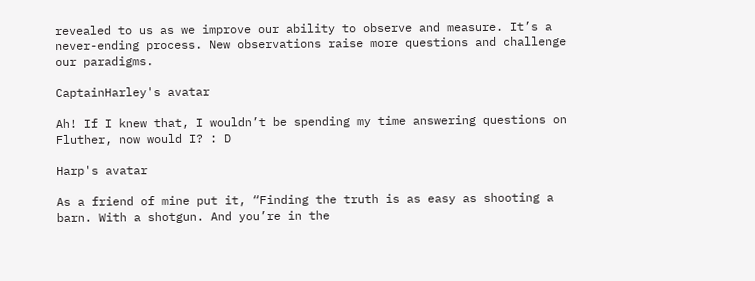revealed to us as we improve our ability to observe and measure. It’s a never-ending process. New observations raise more questions and challenge our paradigms.

CaptainHarley's avatar

Ah! If I knew that, I wouldn’t be spending my time answering questions on Fluther, now would I? : D

Harp's avatar

As a friend of mine put it, “Finding the truth is as easy as shooting a barn. With a shotgun. And you’re in the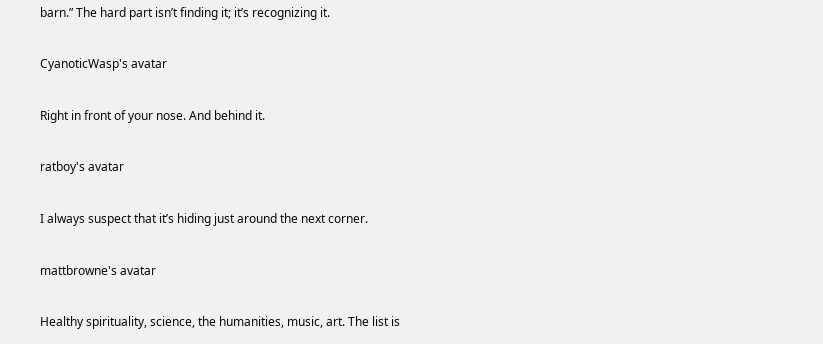barn.” The hard part isn’t finding it; it’s recognizing it.

CyanoticWasp's avatar

Right in front of your nose. And behind it.

ratboy's avatar

I always suspect that it’s hiding just around the next corner.

mattbrowne's avatar

Healthy spirituality, science, the humanities, music, art. The list is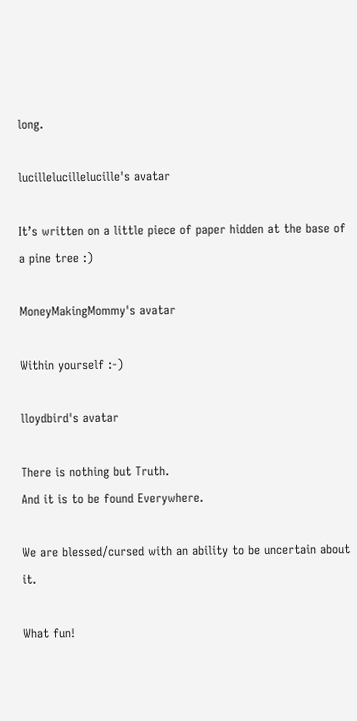long.

lucillelucillelucille's avatar

It’s written on a little piece of paper hidden at the base of a pine tree :)

MoneyMakingMommy's avatar

Within yourself :-)

lloydbird's avatar

There is nothing but Truth.
And it is to be found Everywhere.

We are blessed/cursed with an ability to be uncertain about it.

What fun!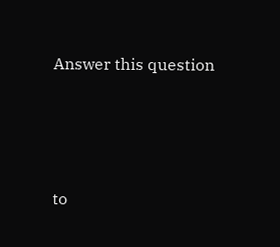Answer this question




to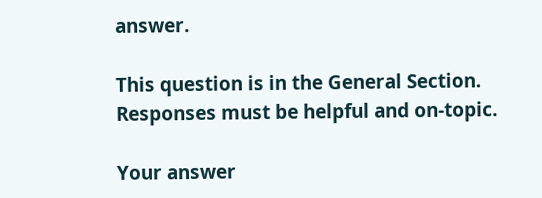answer.

This question is in the General Section. Responses must be helpful and on-topic.

Your answer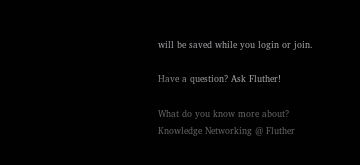will be saved while you login or join.

Have a question? Ask Fluther!

What do you know more about?
Knowledge Networking @ Fluther